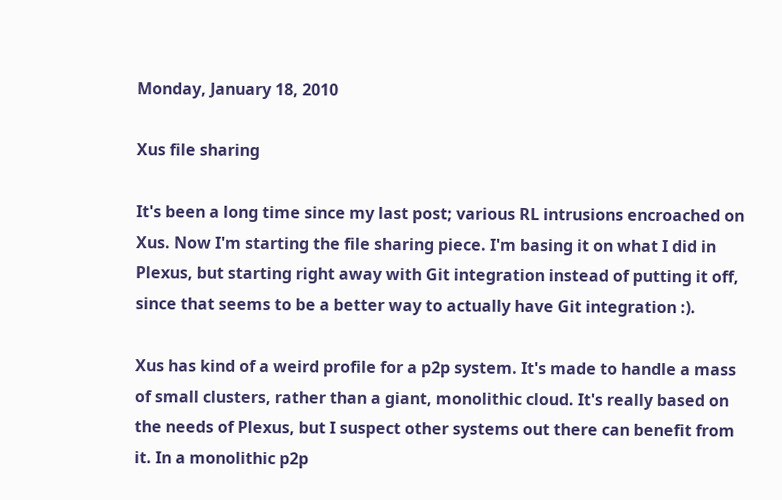Monday, January 18, 2010

Xus file sharing

It's been a long time since my last post; various RL intrusions encroached on Xus. Now I'm starting the file sharing piece. I'm basing it on what I did in Plexus, but starting right away with Git integration instead of putting it off, since that seems to be a better way to actually have Git integration :).

Xus has kind of a weird profile for a p2p system. It's made to handle a mass of small clusters, rather than a giant, monolithic cloud. It's really based on the needs of Plexus, but I suspect other systems out there can benefit from it. In a monolithic p2p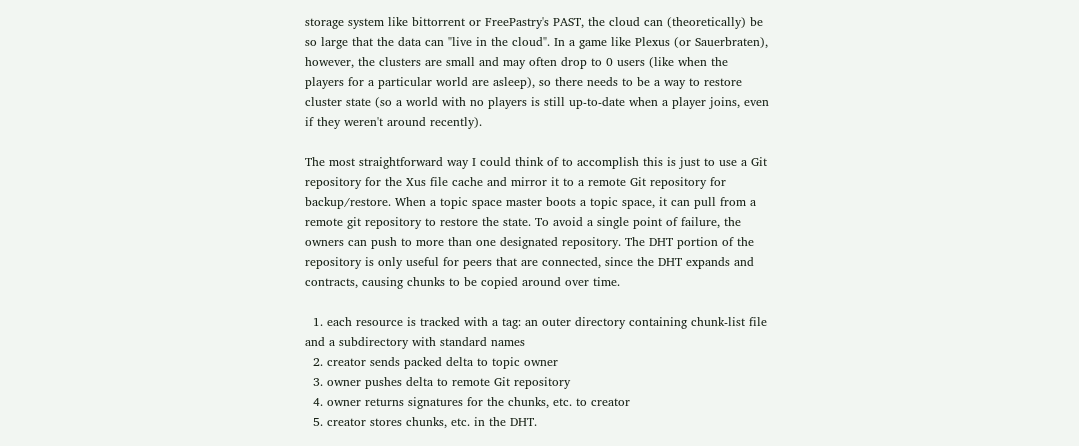storage system like bittorrent or FreePastry's PAST, the cloud can (theoretically) be so large that the data can "live in the cloud". In a game like Plexus (or Sauerbraten), however, the clusters are small and may often drop to 0 users (like when the players for a particular world are asleep), so there needs to be a way to restore cluster state (so a world with no players is still up-to-date when a player joins, even if they weren't around recently).

The most straightforward way I could think of to accomplish this is just to use a Git repository for the Xus file cache and mirror it to a remote Git repository for backup/restore. When a topic space master boots a topic space, it can pull from a remote git repository to restore the state. To avoid a single point of failure, the owners can push to more than one designated repository. The DHT portion of the repository is only useful for peers that are connected, since the DHT expands and contracts, causing chunks to be copied around over time.

  1. each resource is tracked with a tag: an outer directory containing chunk-list file and a subdirectory with standard names
  2. creator sends packed delta to topic owner
  3. owner pushes delta to remote Git repository
  4. owner returns signatures for the chunks, etc. to creator
  5. creator stores chunks, etc. in the DHT.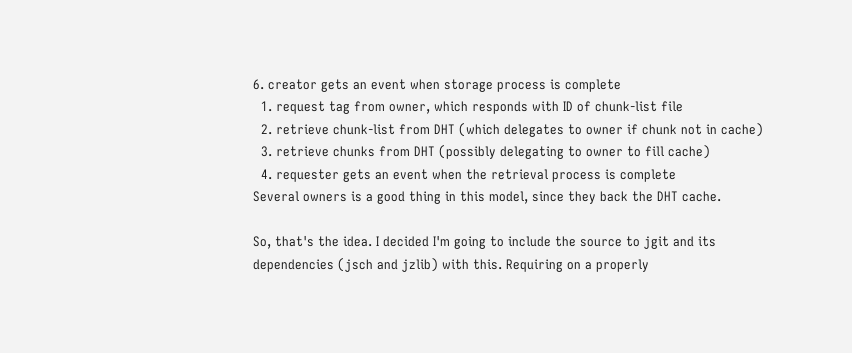6. creator gets an event when storage process is complete
  1. request tag from owner, which responds with ID of chunk-list file
  2. retrieve chunk-list from DHT (which delegates to owner if chunk not in cache)
  3. retrieve chunks from DHT (possibly delegating to owner to fill cache)
  4. requester gets an event when the retrieval process is complete
Several owners is a good thing in this model, since they back the DHT cache.

So, that's the idea. I decided I'm going to include the source to jgit and its dependencies (jsch and jzlib) with this. Requiring on a properly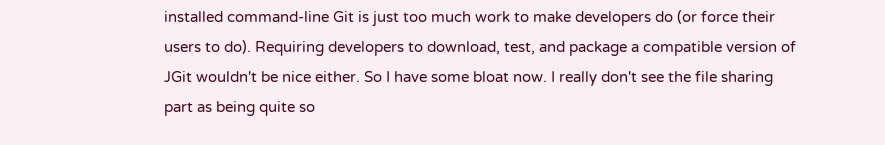installed command-line Git is just too much work to make developers do (or force their users to do). Requiring developers to download, test, and package a compatible version of JGit wouldn't be nice either. So I have some bloat now. I really don't see the file sharing part as being quite so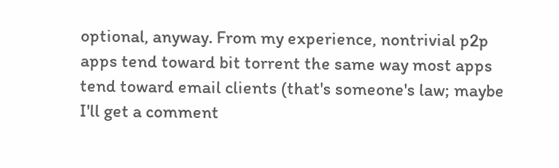optional, anyway. From my experience, nontrivial p2p apps tend toward bit torrent the same way most apps tend toward email clients (that's someone's law; maybe I'll get a comment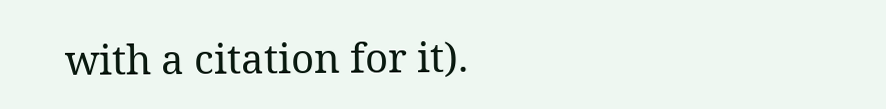with a citation for it).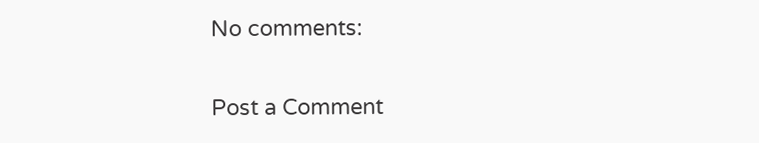No comments:

Post a Comment